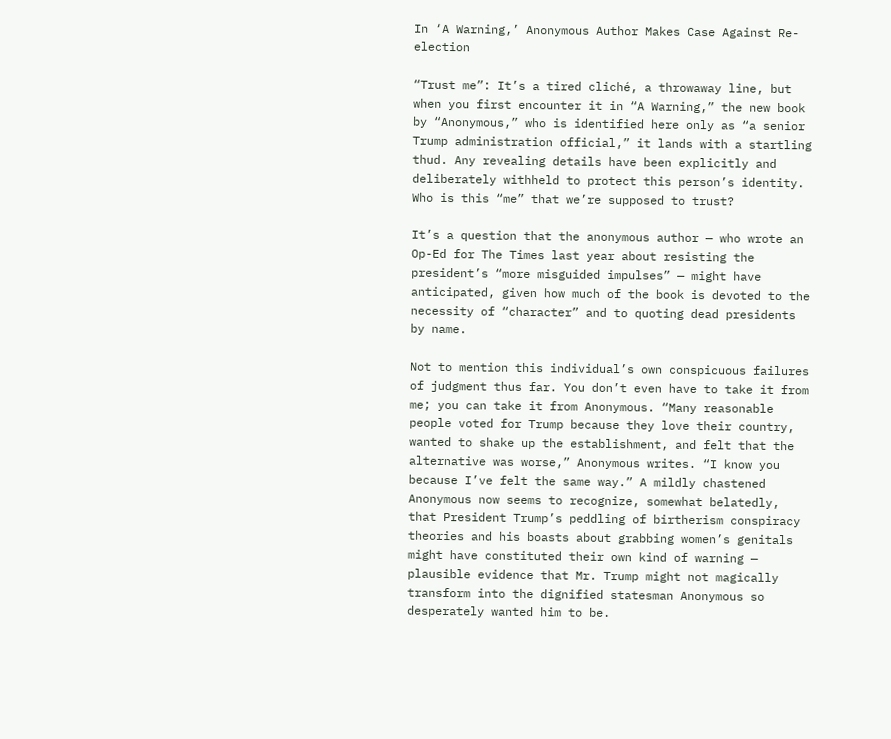In ‘A Warning,’ Anonymous Author Makes Case Against Re-election

“Trust me”: It’s a tired cliché, a throwaway line, but when you first encounter it in “A Warning,” the new book by “Anonymous,” who is identified here only as “a senior Trump administration official,” it lands with a startling thud. Any revealing details have been explicitly and deliberately withheld to protect this person’s identity. Who is this “me” that we’re supposed to trust?

It’s a question that the anonymous author — who wrote an Op-Ed for The Times last year about resisting the president’s “more misguided impulses” — might have anticipated, given how much of the book is devoted to the necessity of “character” and to quoting dead presidents by name.

Not to mention this individual’s own conspicuous failures of judgment thus far. You don’t even have to take it from me; you can take it from Anonymous. “Many reasonable people voted for Trump because they love their country, wanted to shake up the establishment, and felt that the alternative was worse,” Anonymous writes. “I know you because I’ve felt the same way.” A mildly chastened Anonymous now seems to recognize, somewhat belatedly, that President Trump’s peddling of birtherism conspiracy theories and his boasts about grabbing women’s genitals might have constituted their own kind of warning — plausible evidence that Mr. Trump might not magically transform into the dignified statesman Anonymous so desperately wanted him to be.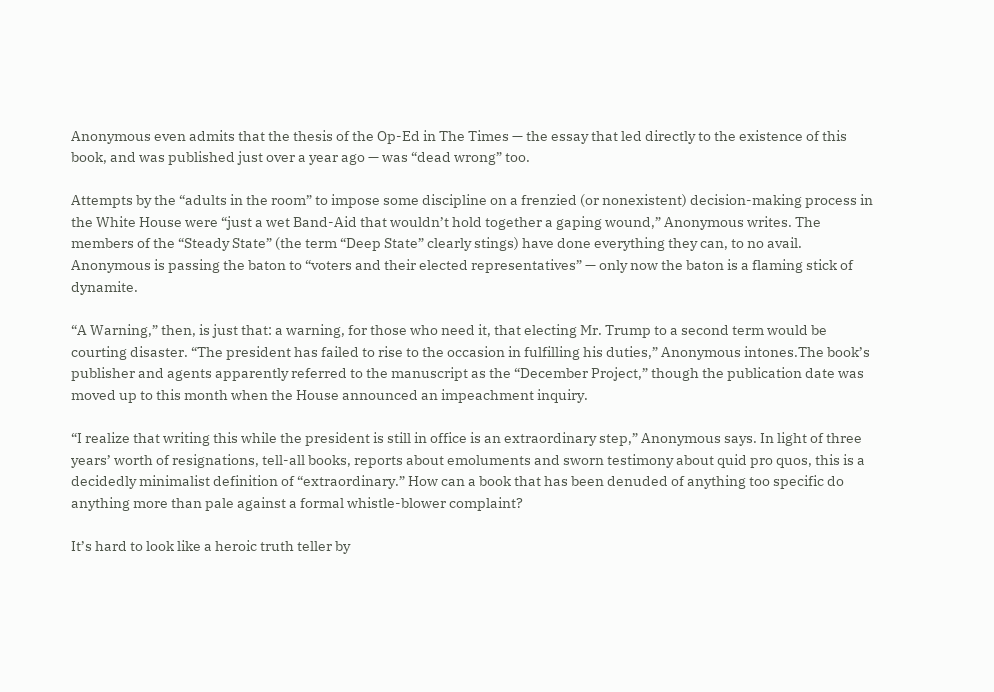Anonymous even admits that the thesis of the Op-Ed in The Times — the essay that led directly to the existence of this book, and was published just over a year ago — was “dead wrong” too.

Attempts by the “adults in the room” to impose some discipline on a frenzied (or nonexistent) decision-making process in the White House were “just a wet Band-Aid that wouldn’t hold together a gaping wound,” Anonymous writes. The members of the “Steady State” (the term “Deep State” clearly stings) have done everything they can, to no avail. Anonymous is passing the baton to “voters and their elected representatives” — only now the baton is a flaming stick of dynamite.

“A Warning,” then, is just that: a warning, for those who need it, that electing Mr. Trump to a second term would be courting disaster. “The president has failed to rise to the occasion in fulfilling his duties,” Anonymous intones.The book’s publisher and agents apparently referred to the manuscript as the “December Project,” though the publication date was moved up to this month when the House announced an impeachment inquiry.

“I realize that writing this while the president is still in office is an extraordinary step,” Anonymous says. In light of three years’ worth of resignations, tell-all books, reports about emoluments and sworn testimony about quid pro quos, this is a decidedly minimalist definition of “extraordinary.” How can a book that has been denuded of anything too specific do anything more than pale against a formal whistle-blower complaint?

It’s hard to look like a heroic truth teller by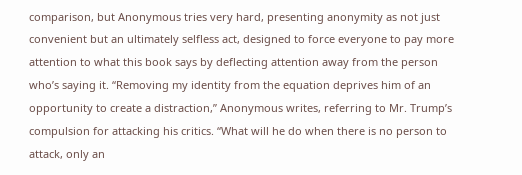comparison, but Anonymous tries very hard, presenting anonymity as not just convenient but an ultimately selfless act, designed to force everyone to pay more attention to what this book says by deflecting attention away from the person who’s saying it. “Removing my identity from the equation deprives him of an opportunity to create a distraction,” Anonymous writes, referring to Mr. Trump’s compulsion for attacking his critics. “What will he do when there is no person to attack, only an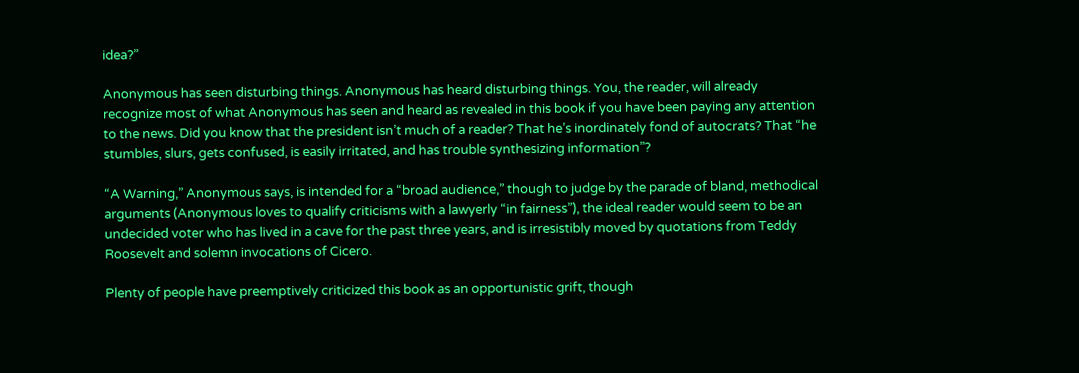idea?”

Anonymous has seen disturbing things. Anonymous has heard disturbing things. You, the reader, will already recognize most of what Anonymous has seen and heard as revealed in this book if you have been paying any attention to the news. Did you know that the president isn’t much of a reader? That he’s inordinately fond of autocrats? That “he stumbles, slurs, gets confused, is easily irritated, and has trouble synthesizing information”?

“A Warning,” Anonymous says, is intended for a “broad audience,” though to judge by the parade of bland, methodical arguments (Anonymous loves to qualify criticisms with a lawyerly “in fairness”), the ideal reader would seem to be an undecided voter who has lived in a cave for the past three years, and is irresistibly moved by quotations from Teddy Roosevelt and solemn invocations of Cicero.

Plenty of people have preemptively criticized this book as an opportunistic grift, though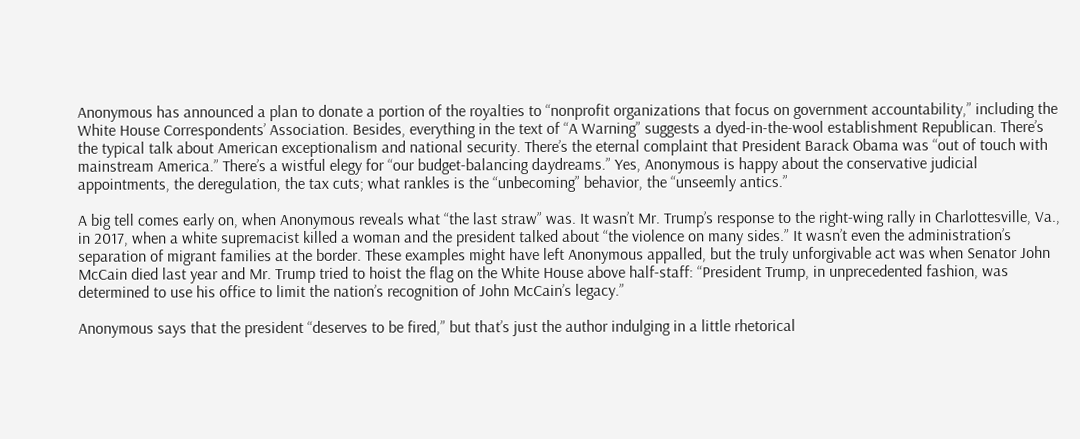Anonymous has announced a plan to donate a portion of the royalties to “nonprofit organizations that focus on government accountability,” including the White House Correspondents’ Association. Besides, everything in the text of “A Warning” suggests a dyed-in-the-wool establishment Republican. There’s the typical talk about American exceptionalism and national security. There’s the eternal complaint that President Barack Obama was “out of touch with mainstream America.” There’s a wistful elegy for “our budget-balancing daydreams.” Yes, Anonymous is happy about the conservative judicial appointments, the deregulation, the tax cuts; what rankles is the “unbecoming” behavior, the “unseemly antics.”

A big tell comes early on, when Anonymous reveals what “the last straw” was. It wasn’t Mr. Trump’s response to the right-wing rally in Charlottesville, Va., in 2017, when a white supremacist killed a woman and the president talked about “the violence on many sides.” It wasn’t even the administration’s separation of migrant families at the border. These examples might have left Anonymous appalled, but the truly unforgivable act was when Senator John McCain died last year and Mr. Trump tried to hoist the flag on the White House above half-staff: “President Trump, in unprecedented fashion, was determined to use his office to limit the nation’s recognition of John McCain’s legacy.”

Anonymous says that the president “deserves to be fired,” but that’s just the author indulging in a little rhetorical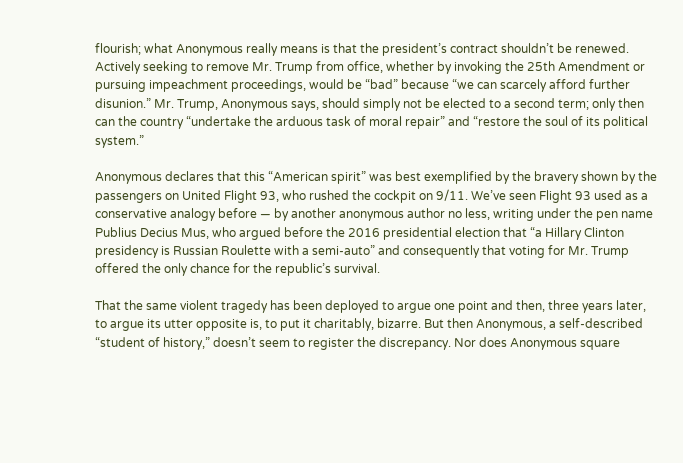flourish; what Anonymous really means is that the president’s contract shouldn’t be renewed. Actively seeking to remove Mr. Trump from office, whether by invoking the 25th Amendment or pursuing impeachment proceedings, would be “bad” because “we can scarcely afford further disunion.” Mr. Trump, Anonymous says, should simply not be elected to a second term; only then can the country “undertake the arduous task of moral repair” and “restore the soul of its political system.”

Anonymous declares that this “American spirit” was best exemplified by the bravery shown by the passengers on United Flight 93, who rushed the cockpit on 9/11. We’ve seen Flight 93 used as a conservative analogy before — by another anonymous author no less, writing under the pen name Publius Decius Mus, who argued before the 2016 presidential election that “a Hillary Clinton presidency is Russian Roulette with a semi-auto” and consequently that voting for Mr. Trump offered the only chance for the republic’s survival.

That the same violent tragedy has been deployed to argue one point and then, three years later, to argue its utter opposite is, to put it charitably, bizarre. But then Anonymous, a self-described “student of history,” doesn’t seem to register the discrepancy. Nor does Anonymous square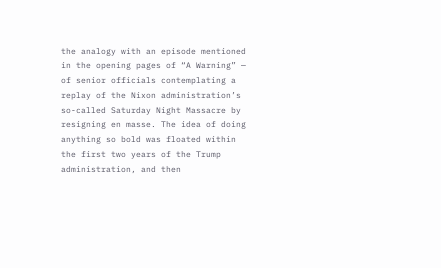the analogy with an episode mentioned in the opening pages of “A Warning” — of senior officials contemplating a replay of the Nixon administration’s so-called Saturday Night Massacre by resigning en masse. The idea of doing anything so bold was floated within the first two years of the Trump administration, and then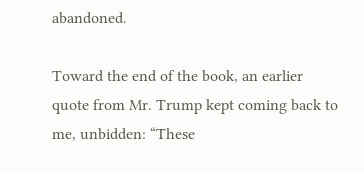abandoned.

Toward the end of the book, an earlier quote from Mr. Trump kept coming back to me, unbidden: “These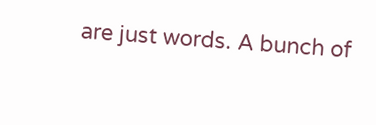are just words. A bunch of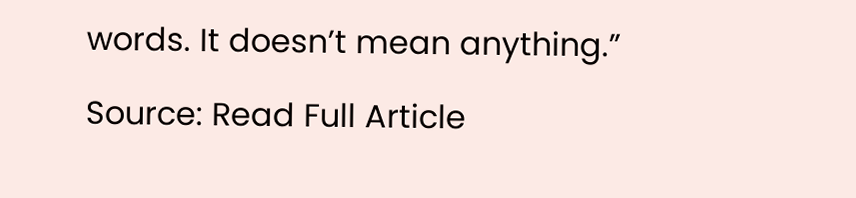words. It doesn’t mean anything.”

Source: Read Full Article